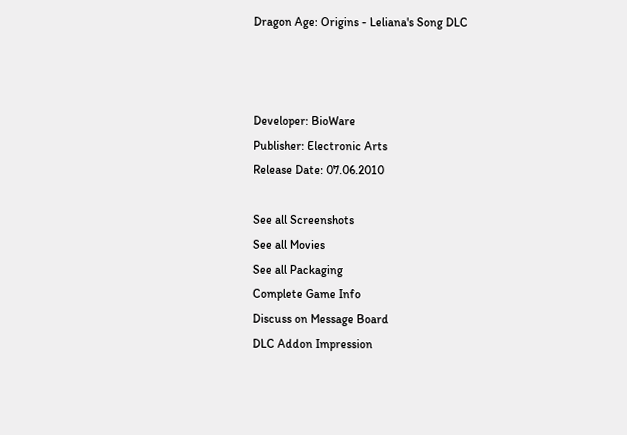Dragon Age: Origins - Leliana's Song DLC



Developer: BioWare
Publisher: Electronic Arts
Release Date: 07.06.2010

See all Screenshots
See all Movies
See all Packaging
Complete Game Info
Discuss on Message Board
DLC Addon Impression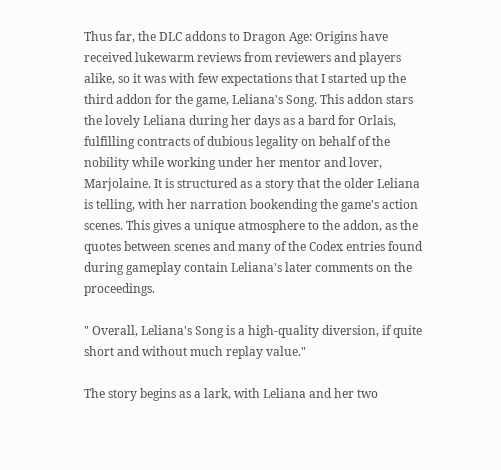Thus far, the DLC addons to Dragon Age: Origins have received lukewarm reviews from reviewers and players alike, so it was with few expectations that I started up the third addon for the game, Leliana's Song. This addon stars the lovely Leliana during her days as a bard for Orlais, fulfilling contracts of dubious legality on behalf of the nobility while working under her mentor and lover, Marjolaine. It is structured as a story that the older Leliana is telling, with her narration bookending the game's action scenes. This gives a unique atmosphere to the addon, as the quotes between scenes and many of the Codex entries found during gameplay contain Leliana's later comments on the proceedings.

" Overall, Leliana's Song is a high-quality diversion, if quite short and without much replay value."

The story begins as a lark, with Leliana and her two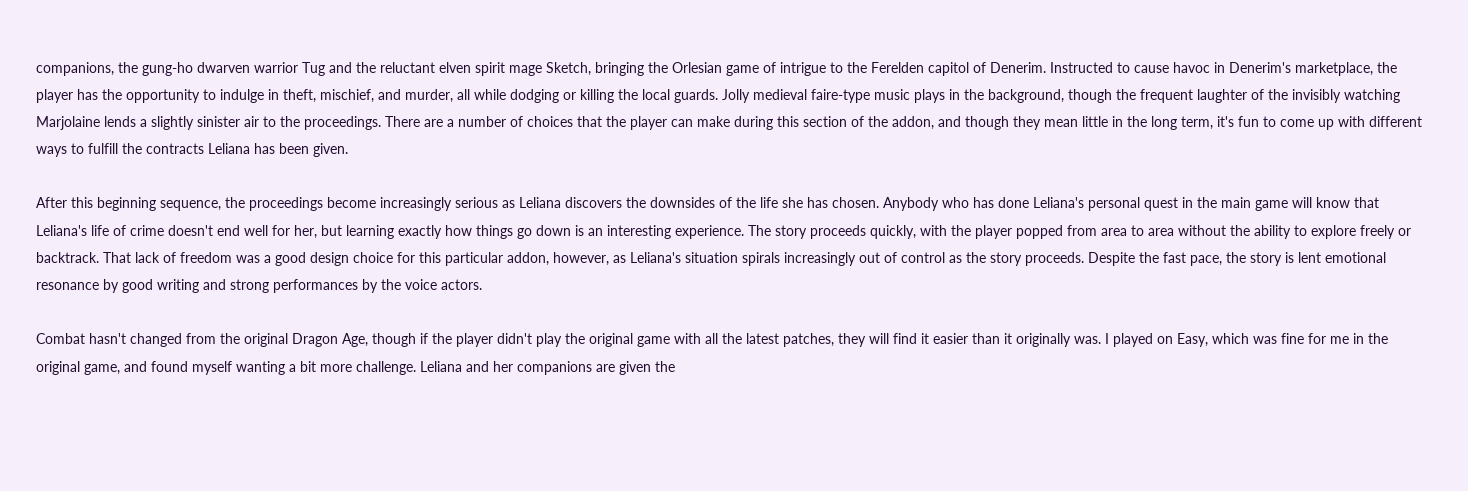companions, the gung-ho dwarven warrior Tug and the reluctant elven spirit mage Sketch, bringing the Orlesian game of intrigue to the Ferelden capitol of Denerim. Instructed to cause havoc in Denerim's marketplace, the player has the opportunity to indulge in theft, mischief, and murder, all while dodging or killing the local guards. Jolly medieval faire-type music plays in the background, though the frequent laughter of the invisibly watching Marjolaine lends a slightly sinister air to the proceedings. There are a number of choices that the player can make during this section of the addon, and though they mean little in the long term, it's fun to come up with different ways to fulfill the contracts Leliana has been given.

After this beginning sequence, the proceedings become increasingly serious as Leliana discovers the downsides of the life she has chosen. Anybody who has done Leliana's personal quest in the main game will know that Leliana's life of crime doesn't end well for her, but learning exactly how things go down is an interesting experience. The story proceeds quickly, with the player popped from area to area without the ability to explore freely or backtrack. That lack of freedom was a good design choice for this particular addon, however, as Leliana's situation spirals increasingly out of control as the story proceeds. Despite the fast pace, the story is lent emotional resonance by good writing and strong performances by the voice actors.

Combat hasn't changed from the original Dragon Age, though if the player didn't play the original game with all the latest patches, they will find it easier than it originally was. I played on Easy, which was fine for me in the original game, and found myself wanting a bit more challenge. Leliana and her companions are given the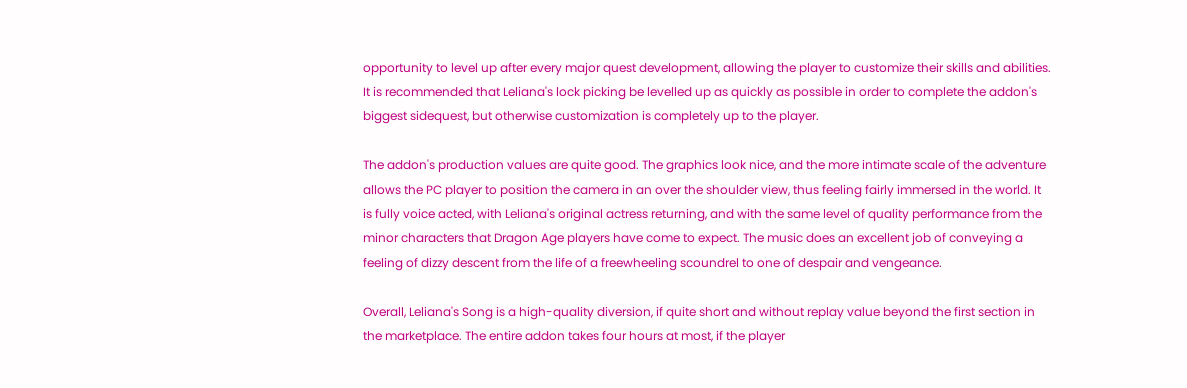opportunity to level up after every major quest development, allowing the player to customize their skills and abilities. It is recommended that Leliana's lock picking be levelled up as quickly as possible in order to complete the addon's biggest sidequest, but otherwise customization is completely up to the player.

The addon's production values are quite good. The graphics look nice, and the more intimate scale of the adventure allows the PC player to position the camera in an over the shoulder view, thus feeling fairly immersed in the world. It is fully voice acted, with Leliana's original actress returning, and with the same level of quality performance from the minor characters that Dragon Age players have come to expect. The music does an excellent job of conveying a feeling of dizzy descent from the life of a freewheeling scoundrel to one of despair and vengeance.

Overall, Leliana's Song is a high-quality diversion, if quite short and without replay value beyond the first section in the marketplace. The entire addon takes four hours at most, if the player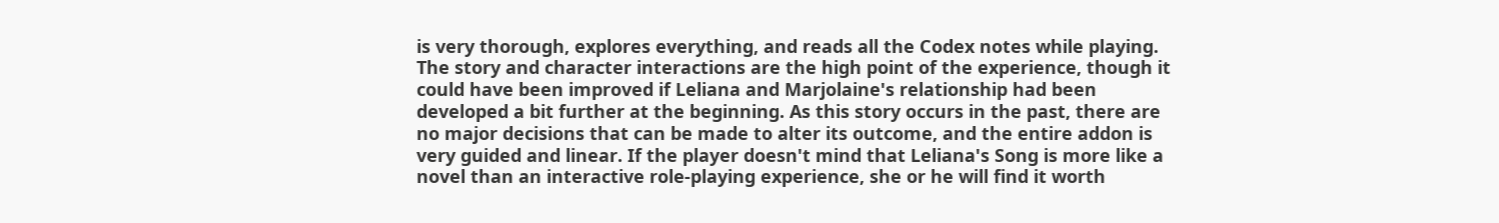is very thorough, explores everything, and reads all the Codex notes while playing. The story and character interactions are the high point of the experience, though it could have been improved if Leliana and Marjolaine's relationship had been developed a bit further at the beginning. As this story occurs in the past, there are no major decisions that can be made to alter its outcome, and the entire addon is very guided and linear. If the player doesn't mind that Leliana's Song is more like a novel than an interactive role-playing experience, she or he will find it worth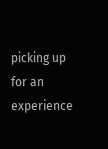picking up for an experience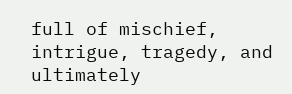full of mischief, intrigue, tragedy, and ultimately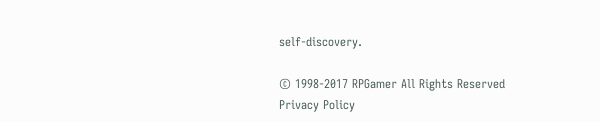self-discovery.

© 1998-2017 RPGamer All Rights Reserved
Privacy Policy